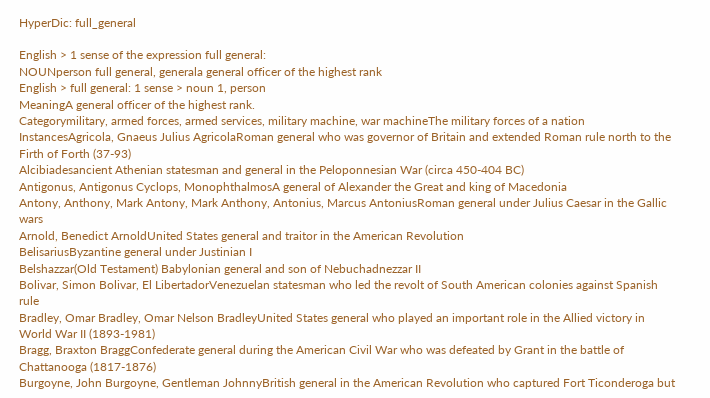HyperDic: full_general

English > 1 sense of the expression full general:
NOUNperson full general, generala general officer of the highest rank
English > full general: 1 sense > noun 1, person
MeaningA general officer of the highest rank.
Categorymilitary, armed forces, armed services, military machine, war machineThe military forces of a nation
InstancesAgricola, Gnaeus Julius AgricolaRoman general who was governor of Britain and extended Roman rule north to the Firth of Forth (37-93)
Alcibiadesancient Athenian statesman and general in the Peloponnesian War (circa 450-404 BC)
Antigonus, Antigonus Cyclops, MonophthalmosA general of Alexander the Great and king of Macedonia
Antony, Anthony, Mark Antony, Mark Anthony, Antonius, Marcus AntoniusRoman general under Julius Caesar in the Gallic wars
Arnold, Benedict ArnoldUnited States general and traitor in the American Revolution
BelisariusByzantine general under Justinian I
Belshazzar(Old Testament) Babylonian general and son of Nebuchadnezzar II
Bolivar, Simon Bolivar, El LibertadorVenezuelan statesman who led the revolt of South American colonies against Spanish rule
Bradley, Omar Bradley, Omar Nelson BradleyUnited States general who played an important role in the Allied victory in World War II (1893-1981)
Bragg, Braxton BraggConfederate general during the American Civil War who was defeated by Grant in the battle of Chattanooga (1817-1876)
Burgoyne, John Burgoyne, Gentleman JohnnyBritish general in the American Revolution who captured Fort Ticonderoga but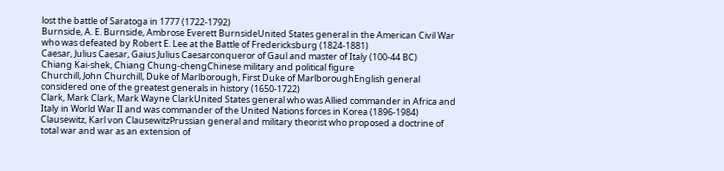lost the battle of Saratoga in 1777 (1722-1792)
Burnside, A. E. Burnside, Ambrose Everett BurnsideUnited States general in the American Civil War who was defeated by Robert E. Lee at the Battle of Fredericksburg (1824-1881)
Caesar, Julius Caesar, Gaius Julius Caesarconqueror of Gaul and master of Italy (100-44 BC)
Chiang Kai-shek, Chiang Chung-chengChinese military and political figure
Churchill, John Churchill, Duke of Marlborough, First Duke of MarlboroughEnglish general considered one of the greatest generals in history (1650-1722)
Clark, Mark Clark, Mark Wayne ClarkUnited States general who was Allied commander in Africa and Italy in World War II and was commander of the United Nations forces in Korea (1896-1984)
Clausewitz, Karl von ClausewitzPrussian general and military theorist who proposed a doctrine of total war and war as an extension of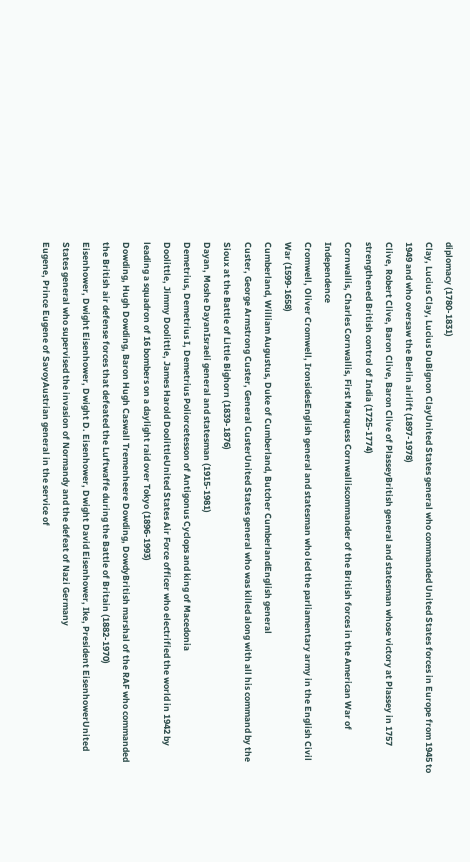diplomacy (1780-1831)
Clay, Lucius Clay, Lucius DuBignon ClayUnited States general who commanded United States forces in Europe from 1945 to 1949 and who oversaw the Berlin airlift (1897-1978)
Clive, Robert Clive, Baron Clive, Baron Clive of PlasseyBritish general and statesman whose victory at Plassey in 1757 strengthened British control of India (1725-1774)
Cornwallis, Charles Cornwallis, First Marquess Cornwalliscommander of the British forces in the American War of Independence
Cromwell, Oliver Cromwell, IronsidesEnglish general and statesman who led the parliamentary army in the English Civil War (1599-1658)
Cumberland, William Augustus, Duke of Cumberland, Butcher CumberlandEnglish general
Custer, George Armstrong Custer, General CusterUnited States general who was killed along with all his command by the Sioux at the Battle of Little Bighorn (1839-1876)
Dayan, Moshe DayanIsraeli general and statesman (1915-1981)
Demetrius, Demetrius I, Demetrius Poliorcetesson of Antigonus Cyclops and king of Macedonia
Doolittle, Jimmy Doolittle, James Harold DoolittleUnited States Air Force officer who electrified the world in 1942 by leading a squadron of 16 bombers on a daylight raid over Tokyo (1896-1993)
Dowding, Hugh Dowding, Baron Hugh Caswall Tremenheere Dowding, DowdyBritish marshal of the RAF who commanded the British air defense forces that defeated the Luftwaffe during the Battle of Britain (1882-1970)
Eisenhower, Dwight Eisenhower, Dwight D. Eisenhower, Dwight David Eisenhower, Ike, President EisenhowerUnited States general who supervised the invasion of Normandy and the defeat of Nazi Germany
Eugene, Prince Eugene of SavoyAustrian general in the service of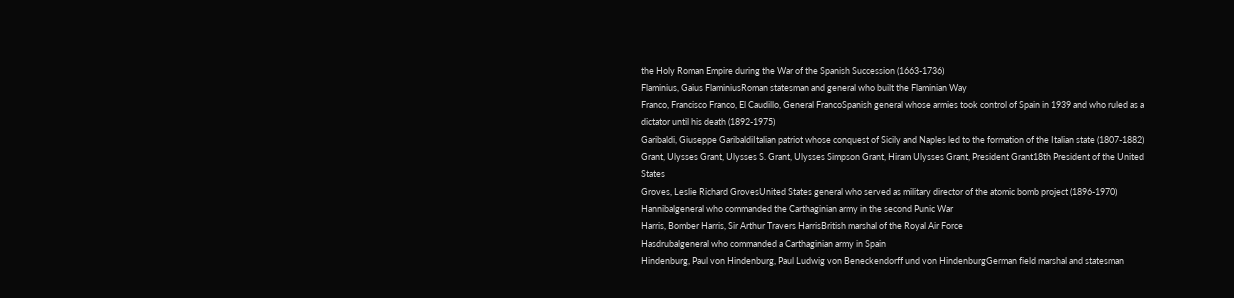the Holy Roman Empire during the War of the Spanish Succession (1663-1736)
Flaminius, Gaius FlaminiusRoman statesman and general who built the Flaminian Way
Franco, Francisco Franco, El Caudillo, General FrancoSpanish general whose armies took control of Spain in 1939 and who ruled as a dictator until his death (1892-1975)
Garibaldi, Giuseppe GaribaldiItalian patriot whose conquest of Sicily and Naples led to the formation of the Italian state (1807-1882)
Grant, Ulysses Grant, Ulysses S. Grant, Ulysses Simpson Grant, Hiram Ulysses Grant, President Grant18th President of the United States
Groves, Leslie Richard GrovesUnited States general who served as military director of the atomic bomb project (1896-1970)
Hannibalgeneral who commanded the Carthaginian army in the second Punic War
Harris, Bomber Harris, Sir Arthur Travers HarrisBritish marshal of the Royal Air Force
Hasdrubalgeneral who commanded a Carthaginian army in Spain
Hindenburg, Paul von Hindenburg, Paul Ludwig von Beneckendorff und von HindenburgGerman field marshal and statesman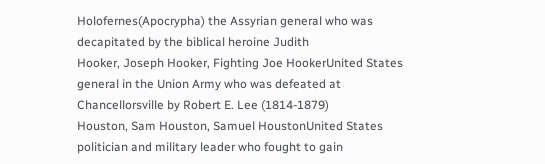Holofernes(Apocrypha) the Assyrian general who was decapitated by the biblical heroine Judith
Hooker, Joseph Hooker, Fighting Joe HookerUnited States general in the Union Army who was defeated at Chancellorsville by Robert E. Lee (1814-1879)
Houston, Sam Houston, Samuel HoustonUnited States politician and military leader who fought to gain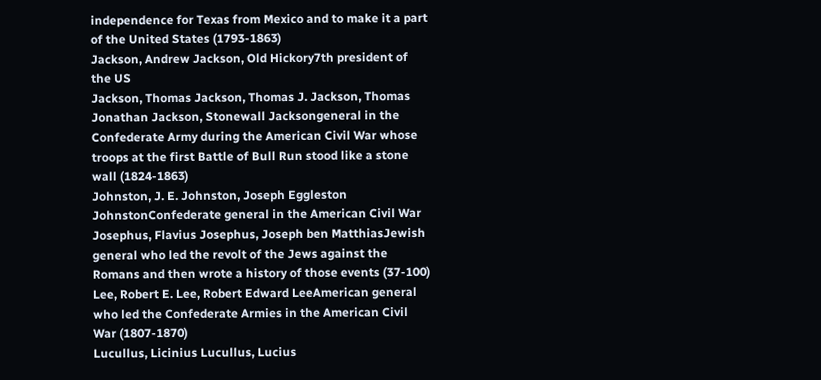independence for Texas from Mexico and to make it a part of the United States (1793-1863)
Jackson, Andrew Jackson, Old Hickory7th president of the US
Jackson, Thomas Jackson, Thomas J. Jackson, Thomas Jonathan Jackson, Stonewall Jacksongeneral in the Confederate Army during the American Civil War whose troops at the first Battle of Bull Run stood like a stone wall (1824-1863)
Johnston, J. E. Johnston, Joseph Eggleston JohnstonConfederate general in the American Civil War
Josephus, Flavius Josephus, Joseph ben MatthiasJewish general who led the revolt of the Jews against the Romans and then wrote a history of those events (37-100)
Lee, Robert E. Lee, Robert Edward LeeAmerican general who led the Confederate Armies in the American Civil War (1807-1870)
Lucullus, Licinius Lucullus, Lucius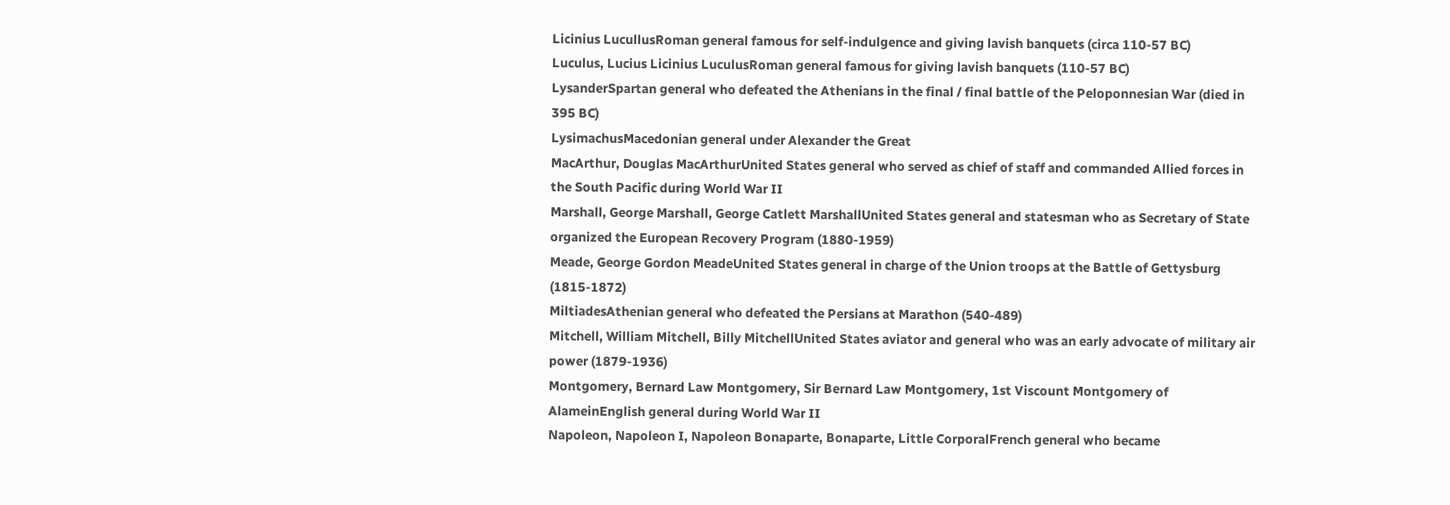Licinius LucullusRoman general famous for self-indulgence and giving lavish banquets (circa 110-57 BC)
Luculus, Lucius Licinius LuculusRoman general famous for giving lavish banquets (110-57 BC)
LysanderSpartan general who defeated the Athenians in the final / final battle of the Peloponnesian War (died in 395 BC)
LysimachusMacedonian general under Alexander the Great
MacArthur, Douglas MacArthurUnited States general who served as chief of staff and commanded Allied forces in the South Pacific during World War II
Marshall, George Marshall, George Catlett MarshallUnited States general and statesman who as Secretary of State organized the European Recovery Program (1880-1959)
Meade, George Gordon MeadeUnited States general in charge of the Union troops at the Battle of Gettysburg (1815-1872)
MiltiadesAthenian general who defeated the Persians at Marathon (540-489)
Mitchell, William Mitchell, Billy MitchellUnited States aviator and general who was an early advocate of military air power (1879-1936)
Montgomery, Bernard Law Montgomery, Sir Bernard Law Montgomery, 1st Viscount Montgomery of AlameinEnglish general during World War II
Napoleon, Napoleon I, Napoleon Bonaparte, Bonaparte, Little CorporalFrench general who became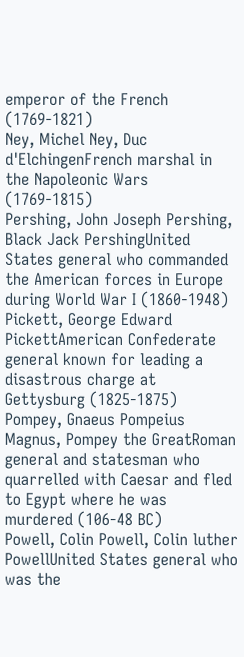emperor of the French (1769-1821)
Ney, Michel Ney, Duc d'ElchingenFrench marshal in the Napoleonic Wars (1769-1815)
Pershing, John Joseph Pershing, Black Jack PershingUnited States general who commanded the American forces in Europe during World War I (1860-1948)
Pickett, George Edward PickettAmerican Confederate general known for leading a disastrous charge at Gettysburg (1825-1875)
Pompey, Gnaeus Pompeius Magnus, Pompey the GreatRoman general and statesman who quarrelled with Caesar and fled to Egypt where he was murdered (106-48 BC)
Powell, Colin Powell, Colin luther PowellUnited States general who was the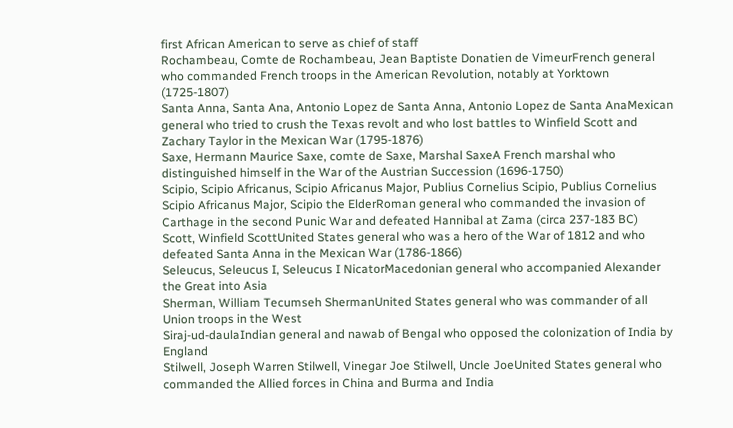first African American to serve as chief of staff
Rochambeau, Comte de Rochambeau, Jean Baptiste Donatien de VimeurFrench general who commanded French troops in the American Revolution, notably at Yorktown (1725-1807)
Santa Anna, Santa Ana, Antonio Lopez de Santa Anna, Antonio Lopez de Santa AnaMexican general who tried to crush the Texas revolt and who lost battles to Winfield Scott and Zachary Taylor in the Mexican War (1795-1876)
Saxe, Hermann Maurice Saxe, comte de Saxe, Marshal SaxeA French marshal who distinguished himself in the War of the Austrian Succession (1696-1750)
Scipio, Scipio Africanus, Scipio Africanus Major, Publius Cornelius Scipio, Publius Cornelius Scipio Africanus Major, Scipio the ElderRoman general who commanded the invasion of Carthage in the second Punic War and defeated Hannibal at Zama (circa 237-183 BC)
Scott, Winfield ScottUnited States general who was a hero of the War of 1812 and who defeated Santa Anna in the Mexican War (1786-1866)
Seleucus, Seleucus I, Seleucus I NicatorMacedonian general who accompanied Alexander the Great into Asia
Sherman, William Tecumseh ShermanUnited States general who was commander of all Union troops in the West
Siraj-ud-daulaIndian general and nawab of Bengal who opposed the colonization of India by England
Stilwell, Joseph Warren Stilwell, Vinegar Joe Stilwell, Uncle JoeUnited States general who commanded the Allied forces in China and Burma and India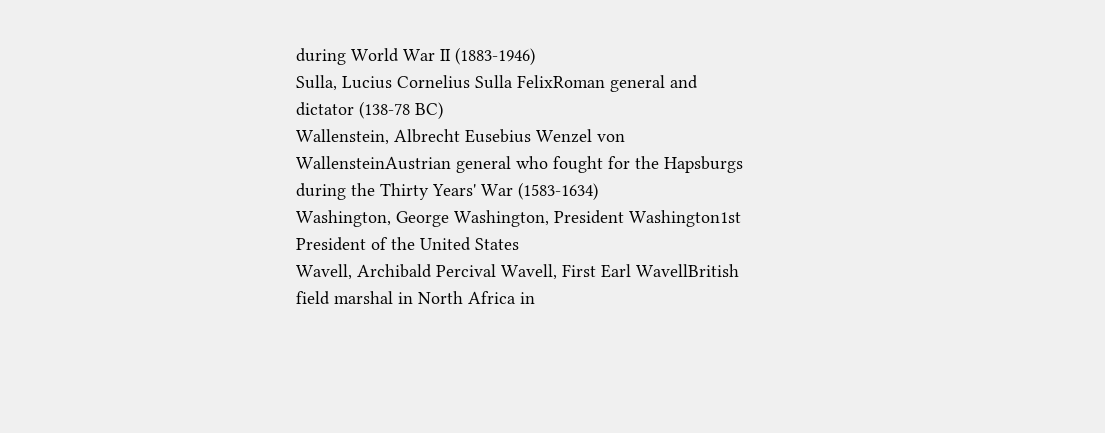during World War II (1883-1946)
Sulla, Lucius Cornelius Sulla FelixRoman general and dictator (138-78 BC)
Wallenstein, Albrecht Eusebius Wenzel von WallensteinAustrian general who fought for the Hapsburgs during the Thirty Years' War (1583-1634)
Washington, George Washington, President Washington1st President of the United States
Wavell, Archibald Percival Wavell, First Earl WavellBritish field marshal in North Africa in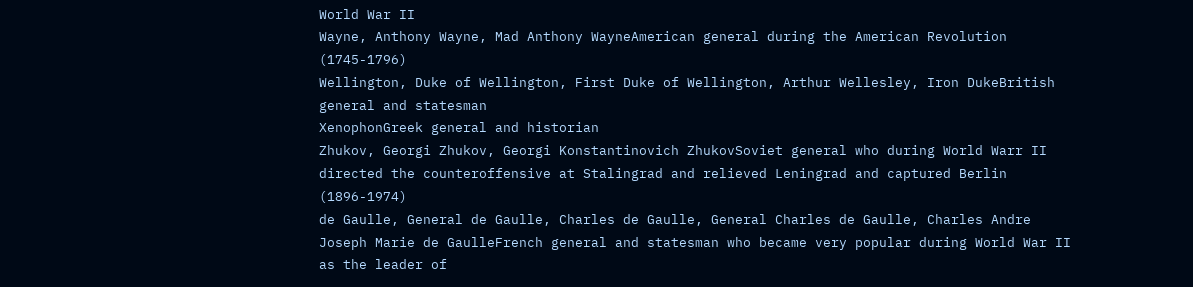World War II
Wayne, Anthony Wayne, Mad Anthony WayneAmerican general during the American Revolution (1745-1796)
Wellington, Duke of Wellington, First Duke of Wellington, Arthur Wellesley, Iron DukeBritish general and statesman
XenophonGreek general and historian
Zhukov, Georgi Zhukov, Georgi Konstantinovich ZhukovSoviet general who during World Warr II directed the counteroffensive at Stalingrad and relieved Leningrad and captured Berlin (1896-1974)
de Gaulle, General de Gaulle, Charles de Gaulle, General Charles de Gaulle, Charles Andre Joseph Marie de GaulleFrench general and statesman who became very popular during World War II as the leader of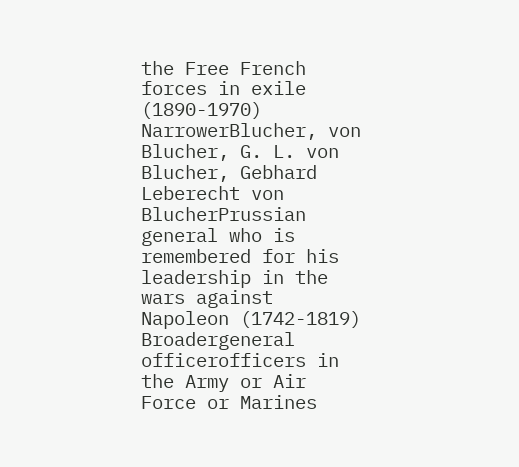the Free French forces in exile (1890-1970)
NarrowerBlucher, von Blucher, G. L. von Blucher, Gebhard Leberecht von BlucherPrussian general who is remembered for his leadership in the wars against Napoleon (1742-1819)
Broadergeneral officerofficers in the Army or Air Force or Marines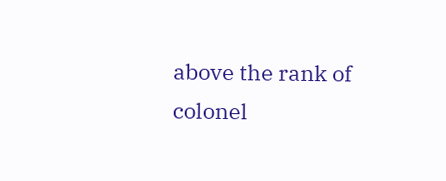above the rank of colonel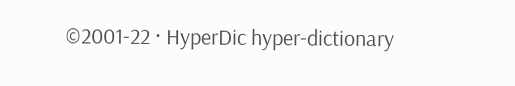©2001-22 · HyperDic hyper-dictionary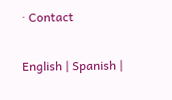· Contact

English | Spanish |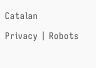Catalan
Privacy | Robots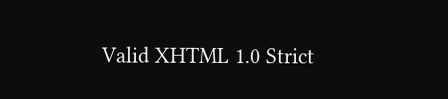Valid XHTML 1.0 Strict